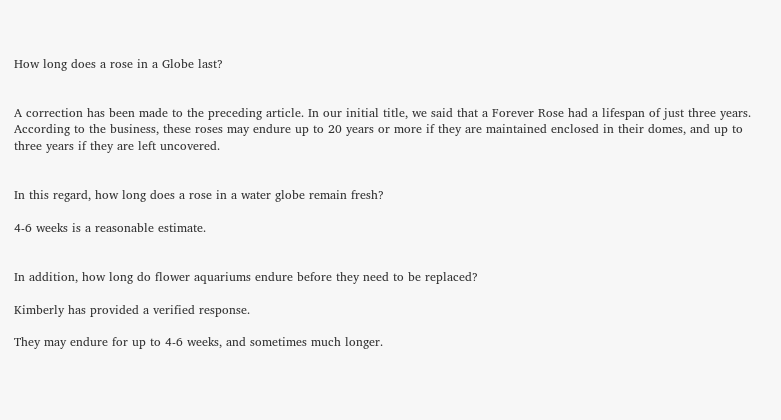How long does a rose in a Globe last?


A correction has been made to the preceding article. In our initial title, we said that a Forever Rose had a lifespan of just three years. According to the business, these roses may endure up to 20 years or more if they are maintained enclosed in their domes, and up to three years if they are left uncovered.


In this regard, how long does a rose in a water globe remain fresh?

4-6 weeks is a reasonable estimate.


In addition, how long do flower aquariums endure before they need to be replaced?

Kimberly has provided a verified response.

They may endure for up to 4-6 weeks, and sometimes much longer.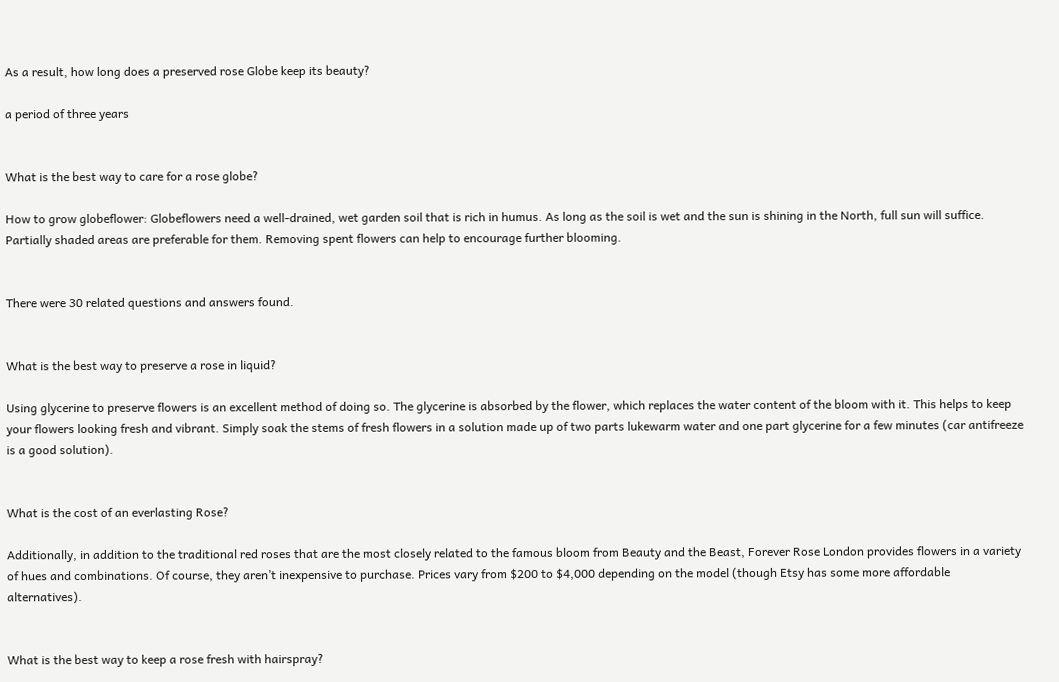As a result, how long does a preserved rose Globe keep its beauty?

a period of three years


What is the best way to care for a rose globe?

How to grow globeflower: Globeflowers need a well-drained, wet garden soil that is rich in humus. As long as the soil is wet and the sun is shining in the North, full sun will suffice. Partially shaded areas are preferable for them. Removing spent flowers can help to encourage further blooming.


There were 30 related questions and answers found.


What is the best way to preserve a rose in liquid?

Using glycerine to preserve flowers is an excellent method of doing so. The glycerine is absorbed by the flower, which replaces the water content of the bloom with it. This helps to keep your flowers looking fresh and vibrant. Simply soak the stems of fresh flowers in a solution made up of two parts lukewarm water and one part glycerine for a few minutes (car antifreeze is a good solution).


What is the cost of an everlasting Rose?

Additionally, in addition to the traditional red roses that are the most closely related to the famous bloom from Beauty and the Beast, Forever Rose London provides flowers in a variety of hues and combinations. Of course, they aren’t inexpensive to purchase. Prices vary from $200 to $4,000 depending on the model (though Etsy has some more affordable alternatives).


What is the best way to keep a rose fresh with hairspray?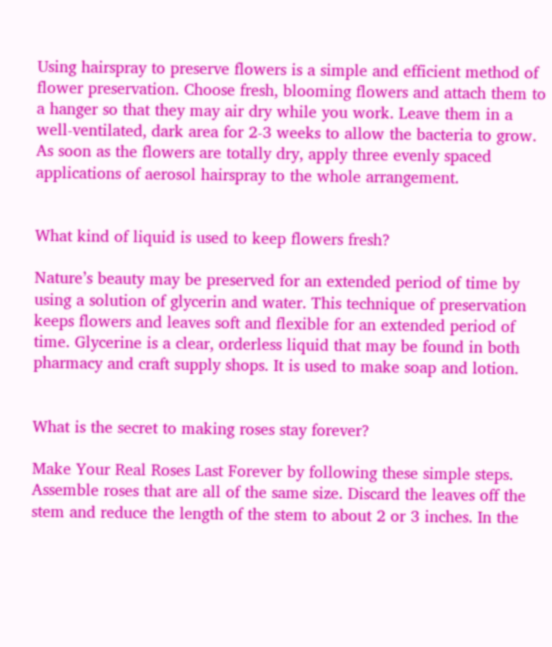Using hairspray to preserve flowers is a simple and efficient method of flower preservation. Choose fresh, blooming flowers and attach them to a hanger so that they may air dry while you work. Leave them in a well-ventilated, dark area for 2-3 weeks to allow the bacteria to grow. As soon as the flowers are totally dry, apply three evenly spaced applications of aerosol hairspray to the whole arrangement.


What kind of liquid is used to keep flowers fresh?

Nature’s beauty may be preserved for an extended period of time by using a solution of glycerin and water. This technique of preservation keeps flowers and leaves soft and flexible for an extended period of time. Glycerine is a clear, orderless liquid that may be found in both pharmacy and craft supply shops. It is used to make soap and lotion.


What is the secret to making roses stay forever?

Make Your Real Roses Last Forever by following these simple steps. Assemble roses that are all of the same size. Discard the leaves off the stem and reduce the length of the stem to about 2 or 3 inches. In the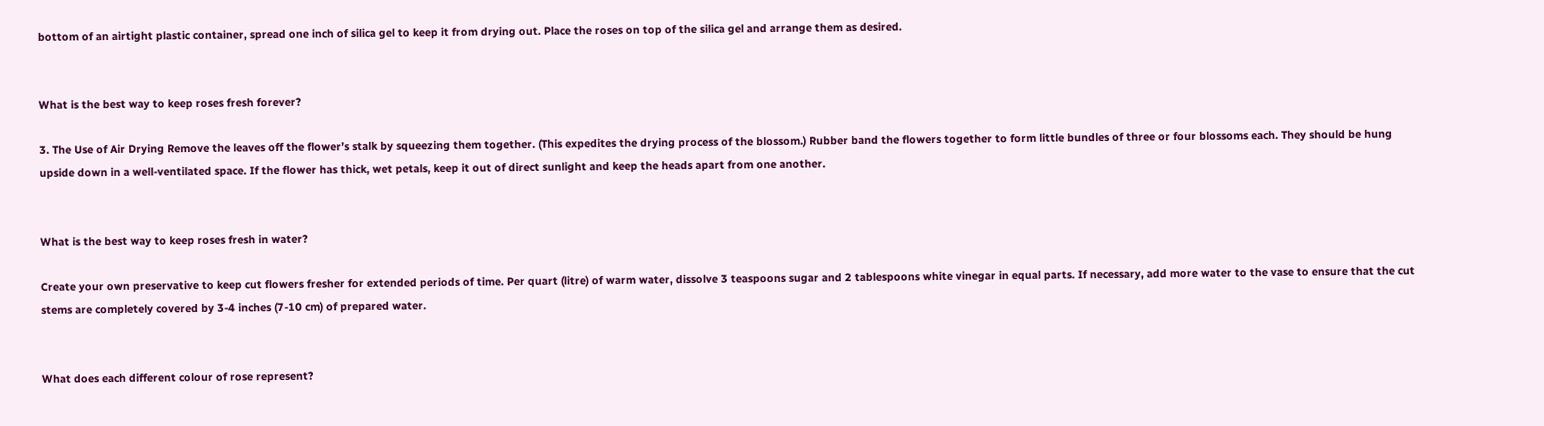bottom of an airtight plastic container, spread one inch of silica gel to keep it from drying out. Place the roses on top of the silica gel and arrange them as desired.


What is the best way to keep roses fresh forever?

3. The Use of Air Drying Remove the leaves off the flower’s stalk by squeezing them together. (This expedites the drying process of the blossom.) Rubber band the flowers together to form little bundles of three or four blossoms each. They should be hung upside down in a well-ventilated space. If the flower has thick, wet petals, keep it out of direct sunlight and keep the heads apart from one another.


What is the best way to keep roses fresh in water?

Create your own preservative to keep cut flowers fresher for extended periods of time. Per quart (litre) of warm water, dissolve 3 teaspoons sugar and 2 tablespoons white vinegar in equal parts. If necessary, add more water to the vase to ensure that the cut stems are completely covered by 3-4 inches (7-10 cm) of prepared water.


What does each different colour of rose represent?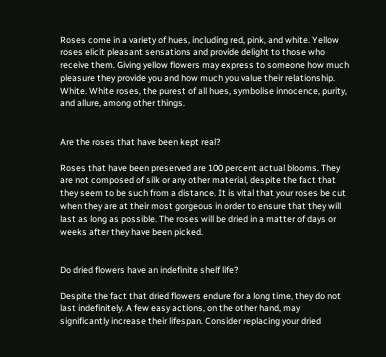Roses come in a variety of hues, including red, pink, and white. Yellow roses elicit pleasant sensations and provide delight to those who receive them. Giving yellow flowers may express to someone how much pleasure they provide you and how much you value their relationship. White. White roses, the purest of all hues, symbolise innocence, purity, and allure, among other things.


Are the roses that have been kept real?

Roses that have been preserved are 100 percent actual blooms. They are not composed of silk or any other material, despite the fact that they seem to be such from a distance. It is vital that your roses be cut when they are at their most gorgeous in order to ensure that they will last as long as possible. The roses will be dried in a matter of days or weeks after they have been picked.


Do dried flowers have an indefinite shelf life?

Despite the fact that dried flowers endure for a long time, they do not last indefinitely. A few easy actions, on the other hand, may significantly increase their lifespan. Consider replacing your dried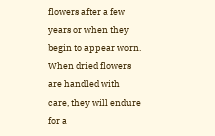flowers after a few years or when they begin to appear worn. When dried flowers are handled with care, they will endure for a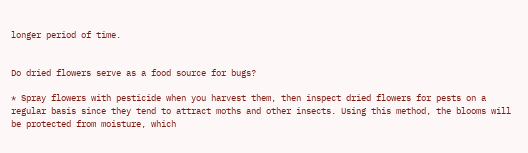longer period of time.


Do dried flowers serve as a food source for bugs?

* Spray flowers with pesticide when you harvest them, then inspect dried flowers for pests on a regular basis since they tend to attract moths and other insects. Using this method, the blooms will be protected from moisture, which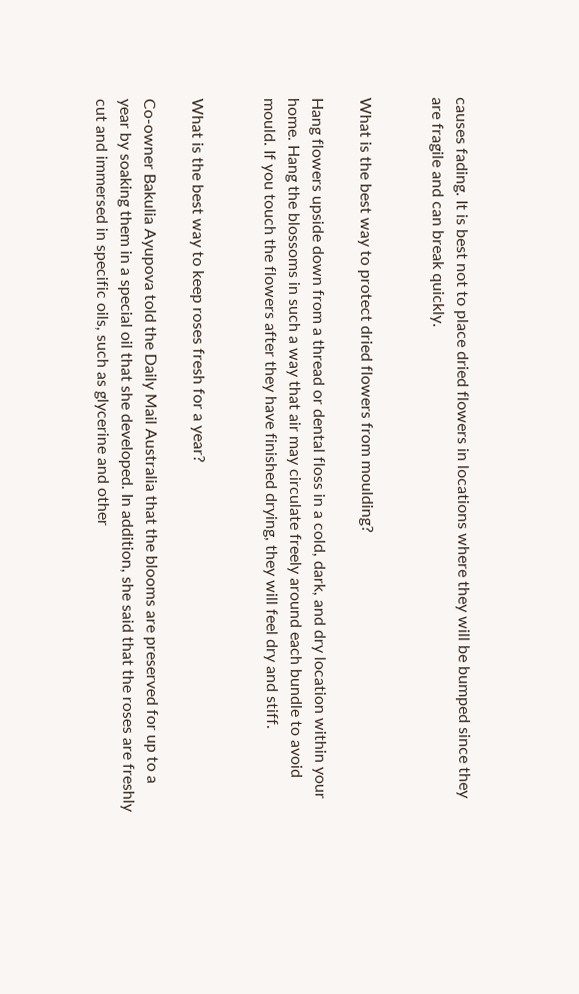causes fading. It is best not to place dried flowers in locations where they will be bumped since they are fragile and can break quickly.


What is the best way to protect dried flowers from moulding?

Hang flowers upside down from a thread or dental floss in a cold, dark, and dry location within your home. Hang the blossoms in such a way that air may circulate freely around each bundle to avoid mould. If you touch the flowers after they have finished drying, they will feel dry and stiff.


What is the best way to keep roses fresh for a year?

Co-owner Bakulia Ayupova told the Daily Mail Australia that the blooms are preserved for up to a year by soaking them in a special oil that she developed. In addition, she said that the roses are freshly cut and immersed in specific oils, such as glycerine and other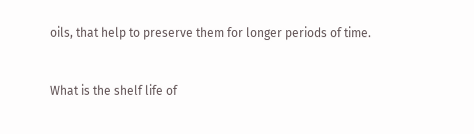oils, that help to preserve them for longer periods of time.


What is the shelf life of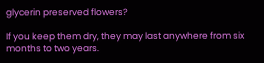glycerin preserved flowers?

If you keep them dry, they may last anywhere from six months to two years.